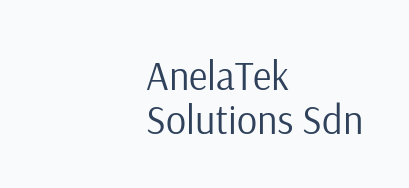AnelaTek Solutions Sdn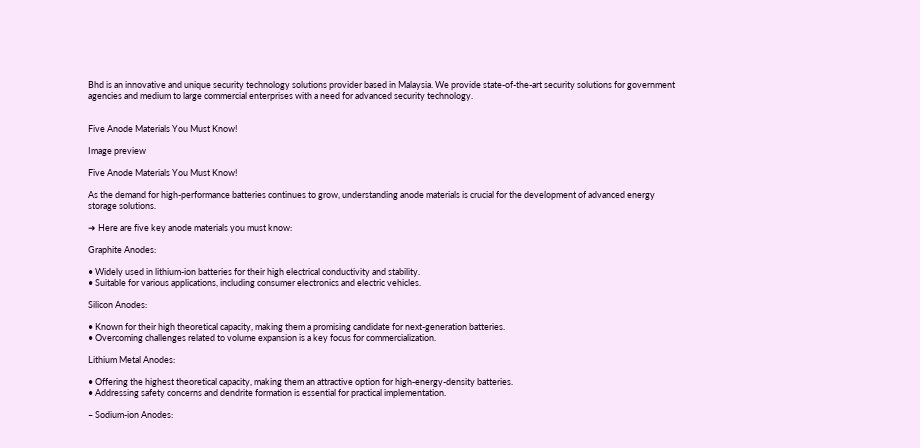Bhd is an innovative and unique security technology solutions provider based in Malaysia. We provide state-of-the-art security solutions for government agencies and medium to large commercial enterprises with a need for advanced security technology.


Five Anode Materials You Must Know!

Image preview

Five Anode Materials You Must Know!

As the demand for high-performance batteries continues to grow, understanding anode materials is crucial for the development of advanced energy storage solutions.

➜ Here are five key anode materials you must know:

Graphite Anodes:

• Widely used in lithium-ion batteries for their high electrical conductivity and stability.
• Suitable for various applications, including consumer electronics and electric vehicles.

Silicon Anodes:

• Known for their high theoretical capacity, making them a promising candidate for next-generation batteries.
• Overcoming challenges related to volume expansion is a key focus for commercialization.

Lithium Metal Anodes:

• Offering the highest theoretical capacity, making them an attractive option for high-energy-density batteries.
• Addressing safety concerns and dendrite formation is essential for practical implementation.

– Sodium-ion Anodes: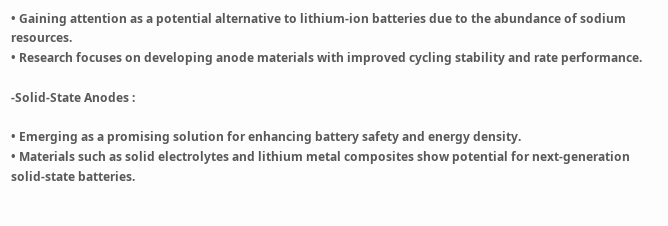• Gaining attention as a potential alternative to lithium-ion batteries due to the abundance of sodium resources.
• Research focuses on developing anode materials with improved cycling stability and rate performance.

-Solid-State Anodes :

• Emerging as a promising solution for enhancing battery safety and energy density.
• Materials such as solid electrolytes and lithium metal composites show potential for next-generation solid-state batteries.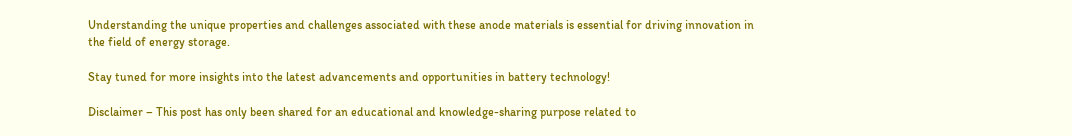Understanding the unique properties and challenges associated with these anode materials is essential for driving innovation in the field of energy storage.

Stay tuned for more insights into the latest advancements and opportunities in battery technology!

Disclaimer – This post has only been shared for an educational and knowledge-sharing purpose related to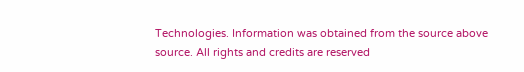Technologies. Information was obtained from the source above source. All rights and credits are reserved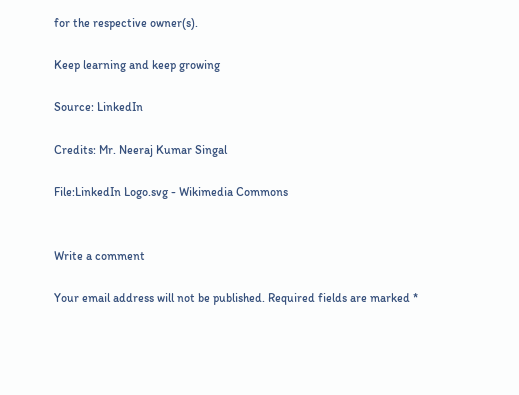for the respective owner(s).

Keep learning and keep growing

Source: LinkedIn

Credits: Mr. Neeraj Kumar Singal

File:LinkedIn Logo.svg - Wikimedia Commons


Write a comment

Your email address will not be published. Required fields are marked *